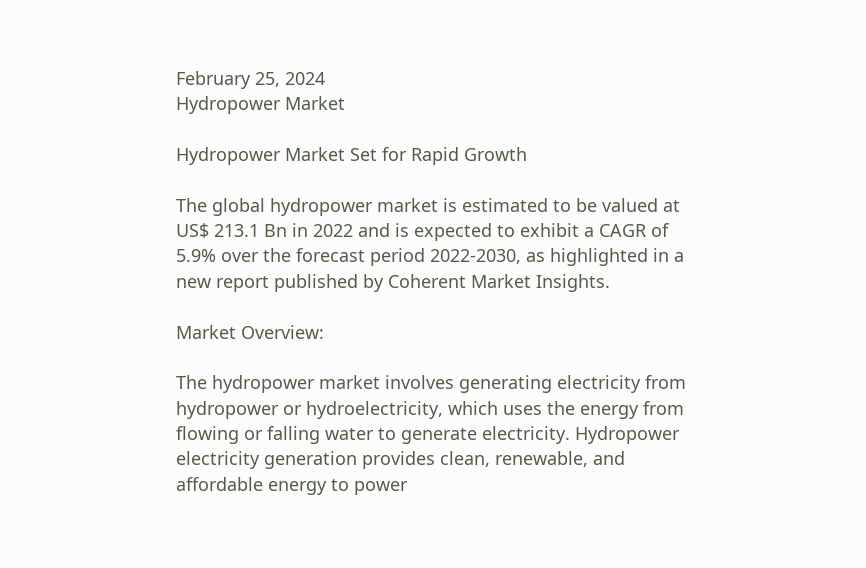February 25, 2024
Hydropower Market

Hydropower Market Set for Rapid Growth

The global hydropower market is estimated to be valued at US$ 213.1 Bn in 2022 and is expected to exhibit a CAGR of 5.9% over the forecast period 2022-2030, as highlighted in a new report published by Coherent Market Insights.

Market Overview:

The hydropower market involves generating electricity from hydropower or hydroelectricity, which uses the energy from flowing or falling water to generate electricity. Hydropower electricity generation provides clean, renewable, and affordable energy to power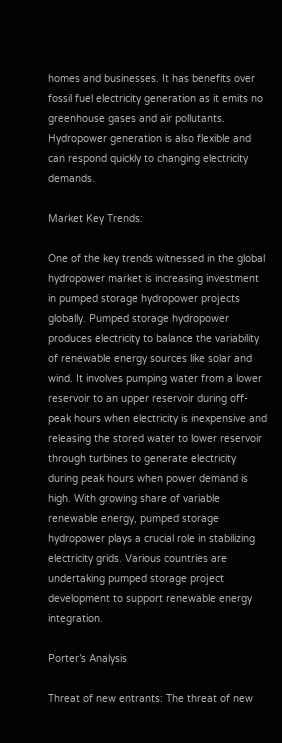homes and businesses. It has benefits over fossil fuel electricity generation as it emits no greenhouse gases and air pollutants. Hydropower generation is also flexible and can respond quickly to changing electricity demands.

Market Key Trends:

One of the key trends witnessed in the global hydropower market is increasing investment in pumped storage hydropower projects globally. Pumped storage hydropower produces electricity to balance the variability of renewable energy sources like solar and wind. It involves pumping water from a lower reservoir to an upper reservoir during off-peak hours when electricity is inexpensive and releasing the stored water to lower reservoir through turbines to generate electricity during peak hours when power demand is high. With growing share of variable renewable energy, pumped storage hydropower plays a crucial role in stabilizing electricity grids. Various countries are undertaking pumped storage project development to support renewable energy integration.

Porter’s Analysis

Threat of new entrants: The threat of new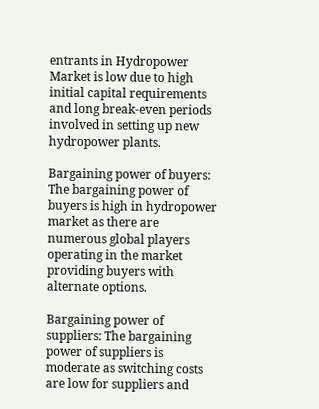entrants in Hydropower Market is low due to high initial capital requirements and long break-even periods involved in setting up new hydropower plants.

Bargaining power of buyers: The bargaining power of buyers is high in hydropower market as there are numerous global players operating in the market providing buyers with alternate options.

Bargaining power of suppliers: The bargaining power of suppliers is moderate as switching costs are low for suppliers and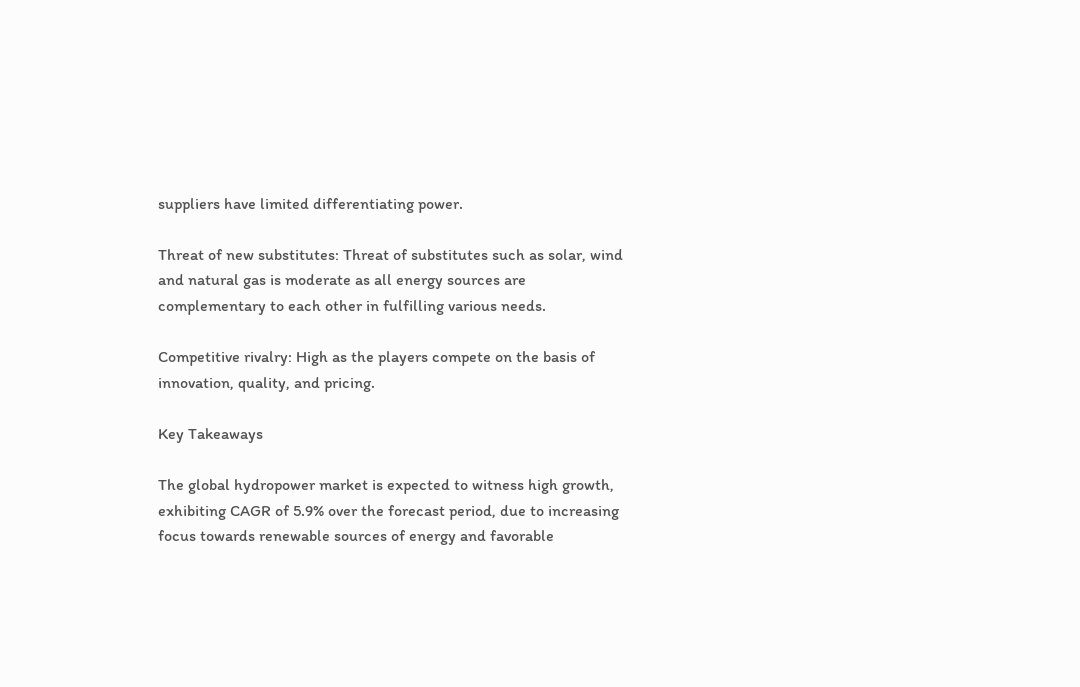suppliers have limited differentiating power.

Threat of new substitutes: Threat of substitutes such as solar, wind and natural gas is moderate as all energy sources are complementary to each other in fulfilling various needs.

Competitive rivalry: High as the players compete on the basis of innovation, quality, and pricing.

Key Takeaways

The global hydropower market is expected to witness high growth, exhibiting CAGR of 5.9% over the forecast period, due to increasing focus towards renewable sources of energy and favorable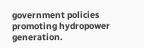government policies promoting hydropower generation.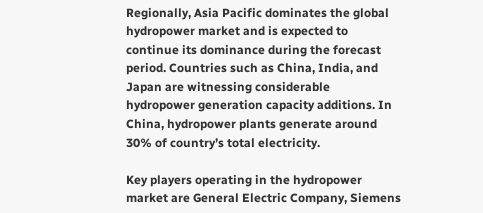Regionally, Asia Pacific dominates the global hydropower market and is expected to continue its dominance during the forecast period. Countries such as China, India, and Japan are witnessing considerable hydropower generation capacity additions. In China, hydropower plants generate around 30% of country’s total electricity.

Key players operating in the hydropower market are General Electric Company, Siemens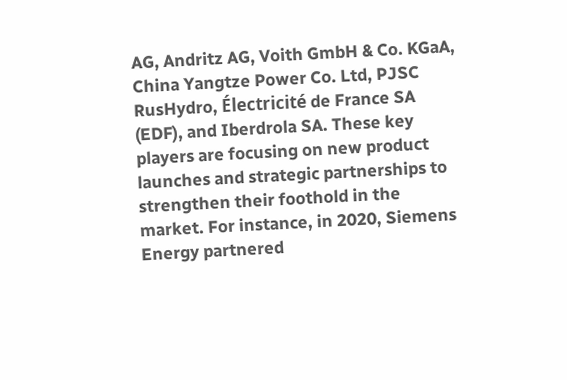AG, Andritz AG, Voith GmbH & Co. KGaA, China Yangtze Power Co. Ltd, PJSC RusHydro, Électricité de France SA (EDF), and Iberdrola SA. These key players are focusing on new product launches and strategic partnerships to strengthen their foothold in the market. For instance, in 2020, Siemens Energy partnered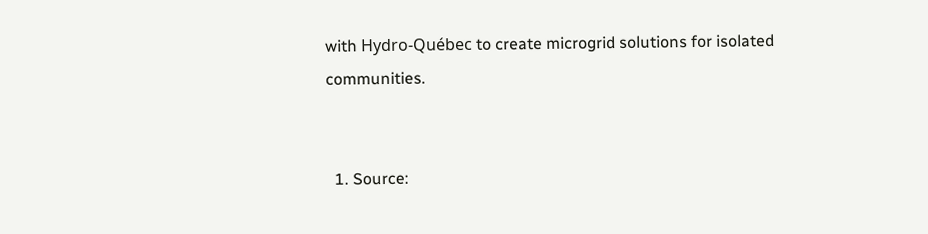with Hydro-Québec to create microgrid solutions for isolated communities.


  1. Source: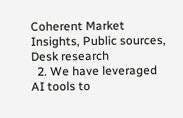Coherent Market Insights, Public sources, Desk research
  2. We have leveraged AI tools to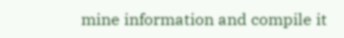mine information and compile it